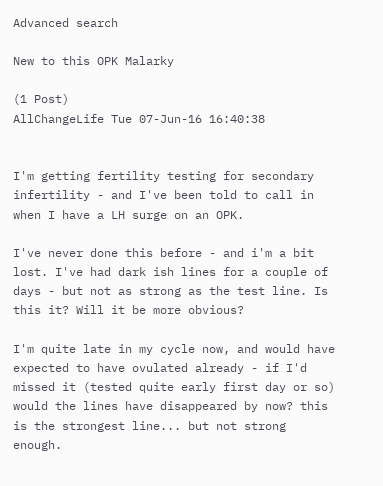Advanced search

New to this OPK Malarky

(1 Post)
AllChangeLife Tue 07-Jun-16 16:40:38


I'm getting fertility testing for secondary infertility - and I've been told to call in when I have a LH surge on an OPK.

I've never done this before - and i'm a bit lost. I've had dark ish lines for a couple of days - but not as strong as the test line. Is this it? Will it be more obvious?

I'm quite late in my cycle now, and would have expected to have ovulated already - if I'd missed it (tested quite early first day or so) would the lines have disappeared by now? this is the strongest line... but not strong enough.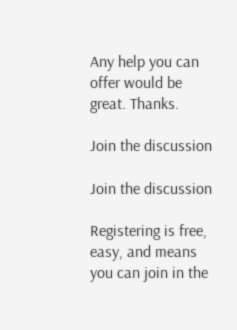Any help you can offer would be great. Thanks.

Join the discussion

Join the discussion

Registering is free, easy, and means you can join in the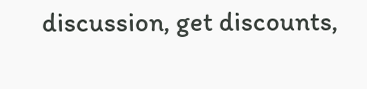discussion, get discounts,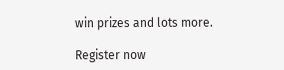win prizes and lots more.

Register now